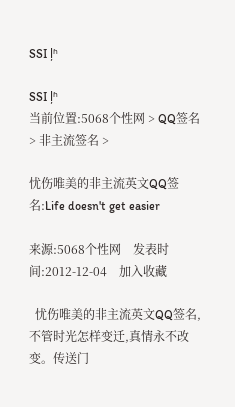SSI ļʱ

SSI ļʱ
当前位置:5068个性网 > QQ签名 > 非主流签名 >

忧伤唯美的非主流英文QQ签名:Life doesn't get easier

来源:5068个性网    发表时间:2012-12-04    加入收藏

  忧伤唯美的非主流英文QQ签名,不管时光怎样变迁,真情永不改变。传送门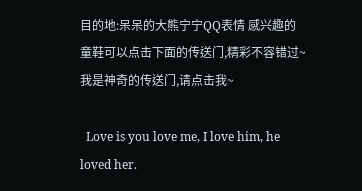目的地:呆呆的大熊宁宁QQ表情 感兴趣的童鞋可以点击下面的传送门,精彩不容错过~我是神奇的传送门,请点击我~

  Love is you love me, I love him, he loved her.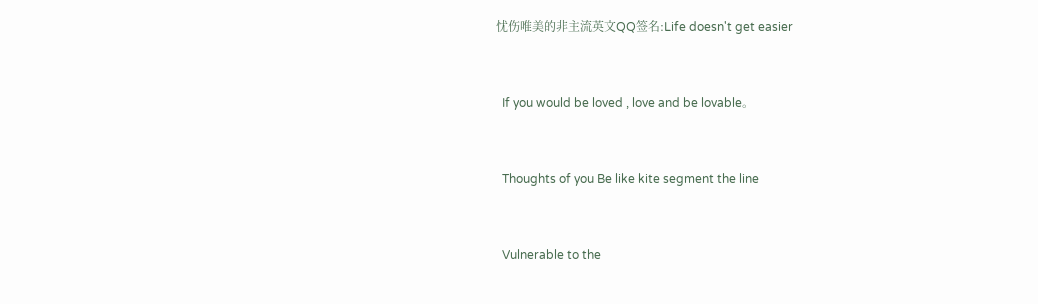忧伤唯美的非主流英文QQ签名:Life doesn't get easier


  If you would be loved , love and be lovable。


  Thoughts of you Be like kite segment the line


  Vulnerable to the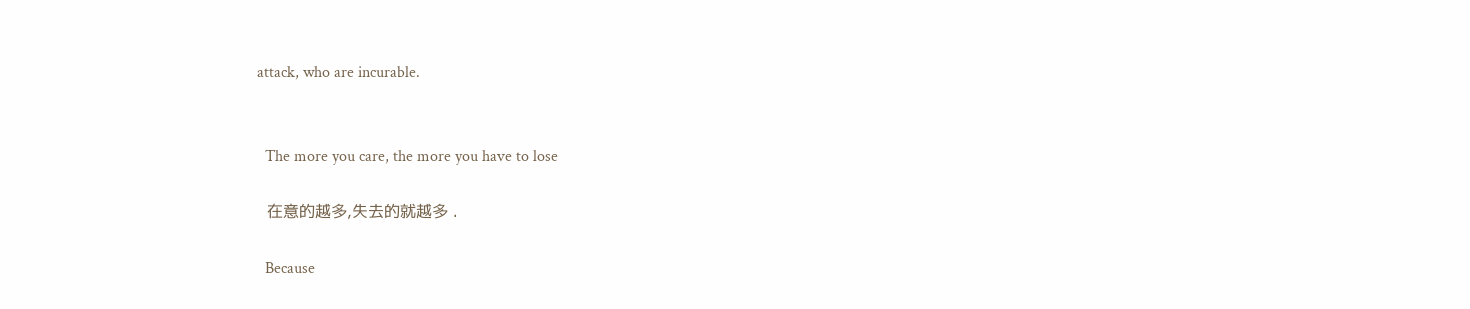attack, who are incurable.


  The more you care, the more you have to lose

  在意的越多,失去的就越多 .

  Because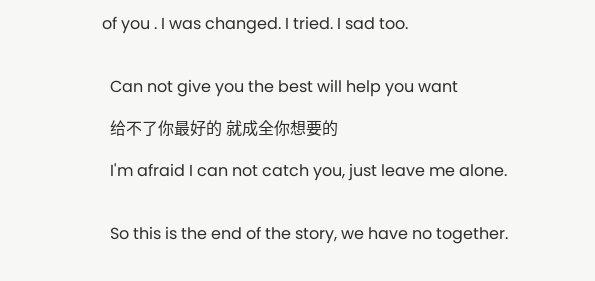of you . I was changed. I tried. I sad too.


  Can not give you the best will help you want

  给不了你最好的 就成全你想要的

  I'm afraid I can not catch you, just leave me alone.


  So this is the end of the story, we have no together.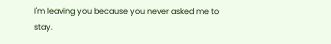I'm leaving you because you never asked me to stay.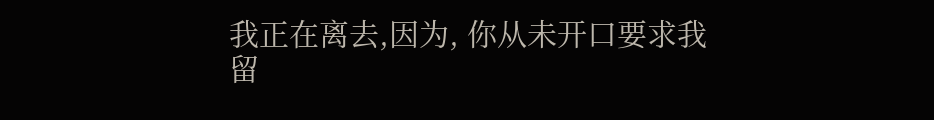我正在离去,因为, 你从未开口要求我留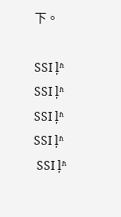下。

SSI ļʱ
SSI ļʱ
SSI ļʱ
SSI ļʱ
 SSI ļʱ